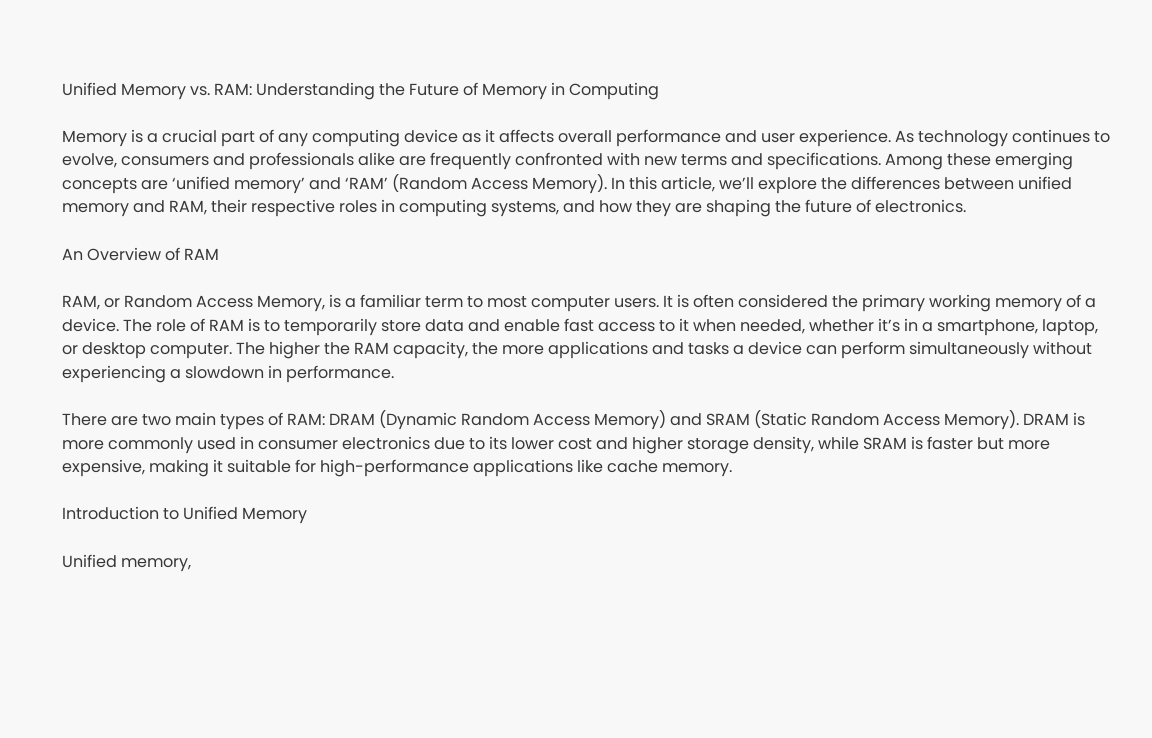Unified Memory vs. RAM: Understanding the Future of Memory in Computing

Memory is a crucial part of any computing device as it affects overall performance and user experience. As technology continues to evolve, consumers and professionals alike are frequently confronted with new terms and specifications. Among these emerging concepts are ‘unified memory’ and ‘RAM’ (Random Access Memory). In this article, we’ll explore the differences between unified memory and RAM, their respective roles in computing systems, and how they are shaping the future of electronics.

An Overview of RAM

RAM, or Random Access Memory, is a familiar term to most computer users. It is often considered the primary working memory of a device. The role of RAM is to temporarily store data and enable fast access to it when needed, whether it’s in a smartphone, laptop, or desktop computer. The higher the RAM capacity, the more applications and tasks a device can perform simultaneously without experiencing a slowdown in performance.

There are two main types of RAM: DRAM (Dynamic Random Access Memory) and SRAM (Static Random Access Memory). DRAM is more commonly used in consumer electronics due to its lower cost and higher storage density, while SRAM is faster but more expensive, making it suitable for high-performance applications like cache memory.

Introduction to Unified Memory

Unified memory,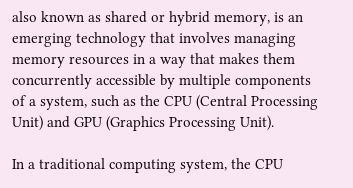also known as shared or hybrid memory, is an emerging technology that involves managing memory resources in a way that makes them concurrently accessible by multiple components of a system, such as the CPU (Central Processing Unit) and GPU (Graphics Processing Unit).

In a traditional computing system, the CPU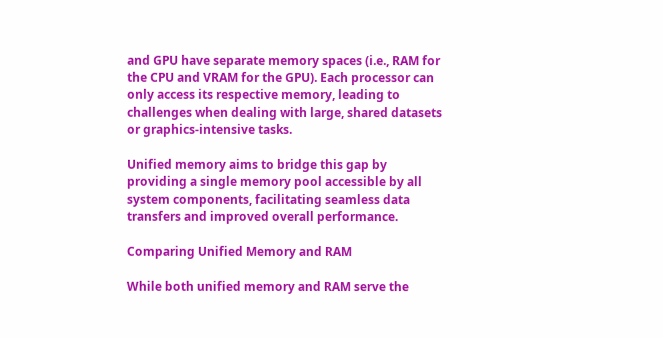and GPU have separate memory spaces (i.e., RAM for the CPU and VRAM for the GPU). Each processor can only access its respective memory, leading to challenges when dealing with large, shared datasets or graphics-intensive tasks.

Unified memory aims to bridge this gap by providing a single memory pool accessible by all system components, facilitating seamless data transfers and improved overall performance.

Comparing Unified Memory and RAM

While both unified memory and RAM serve the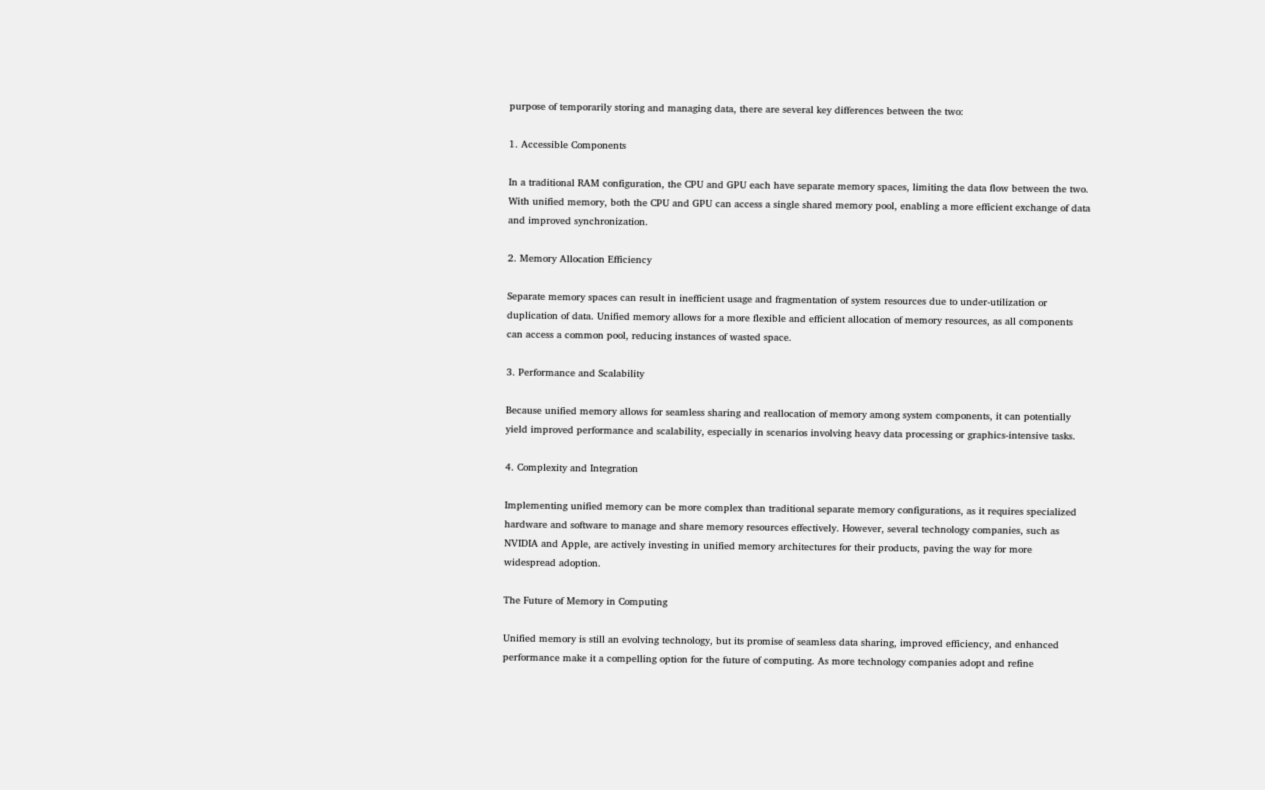purpose of temporarily storing and managing data, there are several key differences between the two:

1. Accessible Components

In a traditional RAM configuration, the CPU and GPU each have separate memory spaces, limiting the data flow between the two. With unified memory, both the CPU and GPU can access a single shared memory pool, enabling a more efficient exchange of data and improved synchronization.

2. Memory Allocation Efficiency

Separate memory spaces can result in inefficient usage and fragmentation of system resources due to under-utilization or duplication of data. Unified memory allows for a more flexible and efficient allocation of memory resources, as all components can access a common pool, reducing instances of wasted space.

3. Performance and Scalability

Because unified memory allows for seamless sharing and reallocation of memory among system components, it can potentially yield improved performance and scalability, especially in scenarios involving heavy data processing or graphics-intensive tasks.

4. Complexity and Integration

Implementing unified memory can be more complex than traditional separate memory configurations, as it requires specialized hardware and software to manage and share memory resources effectively. However, several technology companies, such as NVIDIA and Apple, are actively investing in unified memory architectures for their products, paving the way for more widespread adoption.

The Future of Memory in Computing

Unified memory is still an evolving technology, but its promise of seamless data sharing, improved efficiency, and enhanced performance make it a compelling option for the future of computing. As more technology companies adopt and refine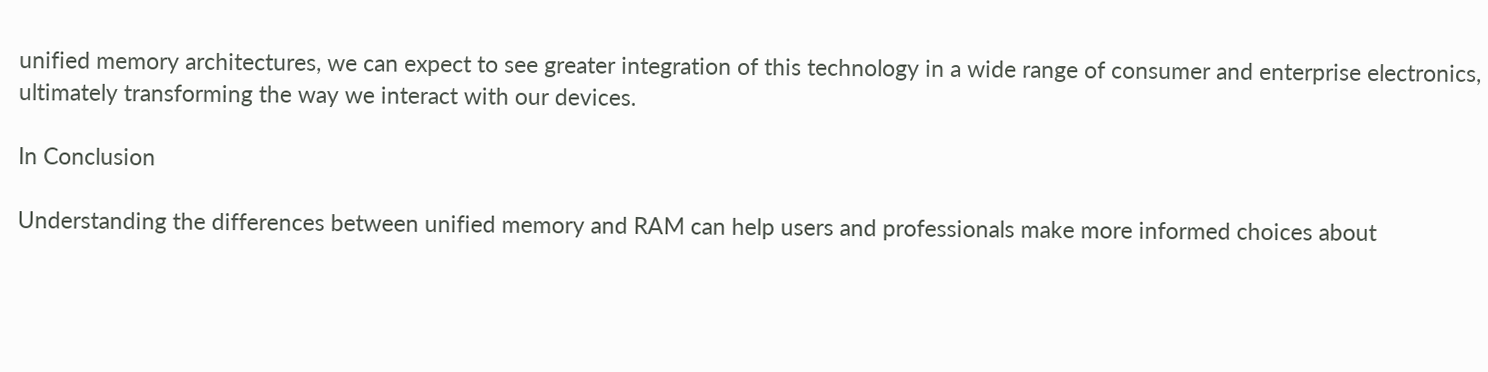unified memory architectures, we can expect to see greater integration of this technology in a wide range of consumer and enterprise electronics, ultimately transforming the way we interact with our devices.

In Conclusion

Understanding the differences between unified memory and RAM can help users and professionals make more informed choices about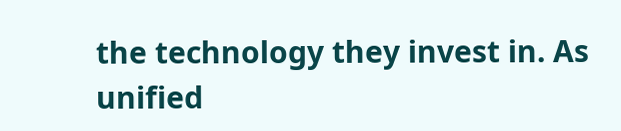the technology they invest in. As unified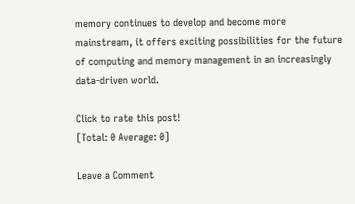memory continues to develop and become more mainstream, it offers exciting possibilities for the future of computing and memory management in an increasingly data-driven world.

Click to rate this post!
[Total: 0 Average: 0]

Leave a Comment